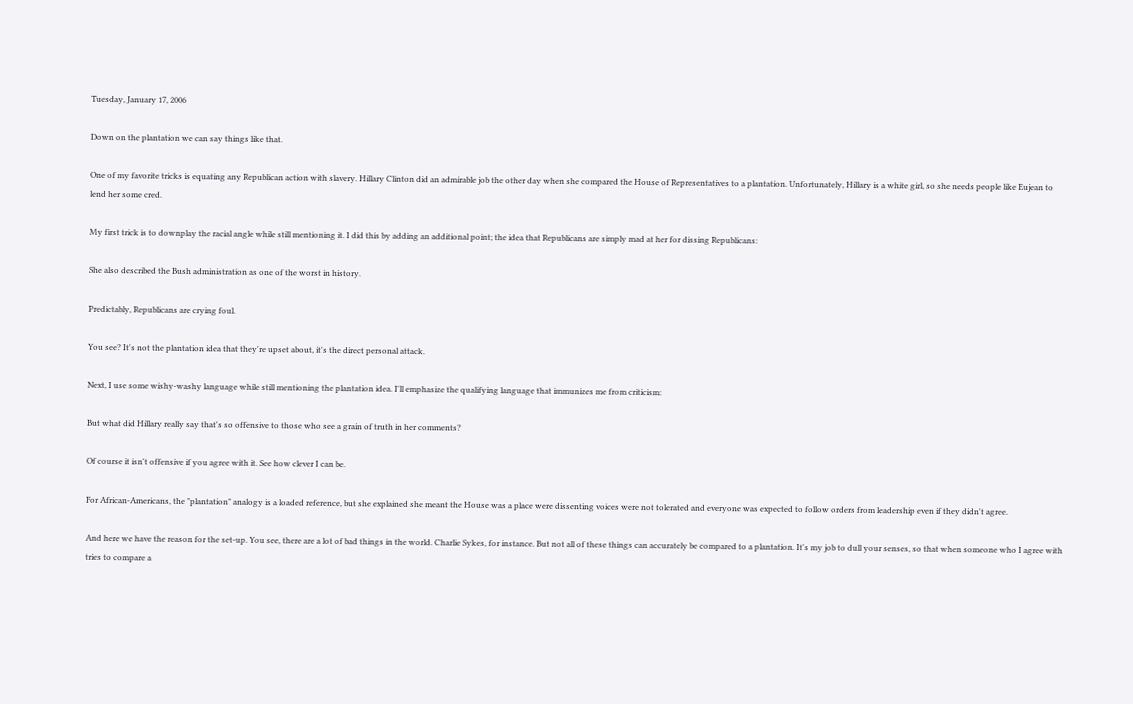Tuesday, January 17, 2006

Down on the plantation we can say things like that.

One of my favorite tricks is equating any Republican action with slavery. Hillary Clinton did an admirable job the other day when she compared the House of Representatives to a plantation. Unfortunately, Hillary is a white girl, so she needs people like Eujean to lend her some cred.

My first trick is to downplay the racial angle while still mentioning it. I did this by adding an additional point; the idea that Republicans are simply mad at her for dissing Republicans:

She also described the Bush administration as one of the worst in history.

Predictably, Republicans are crying foul.

You see? It's not the plantation idea that they're upset about, it's the direct personal attack.

Next, I use some wishy-washy language while still mentioning the plantation idea. I'll emphasize the qualifying language that immunizes me from criticism:

But what did Hillary really say that's so offensive to those who see a grain of truth in her comments?

Of course it isn't offensive if you agree with it. See how clever I can be.

For African-Americans, the "plantation" analogy is a loaded reference, but she explained she meant the House was a place were dissenting voices were not tolerated and everyone was expected to follow orders from leadership even if they didn't agree.

And here we have the reason for the set-up. You see, there are a lot of bad things in the world. Charlie Sykes, for instance. But not all of these things can accurately be compared to a plantation. It's my job to dull your senses, so that when someone who I agree with tries to compare a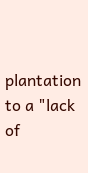plantation to a "lack of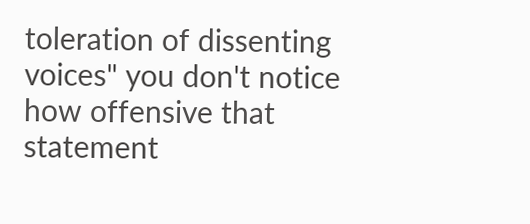toleration of dissenting voices" you don't notice how offensive that statement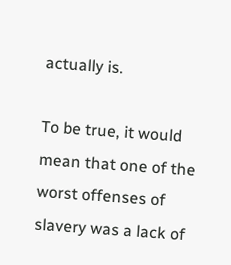actually is.

To be true, it would mean that one of the worst offenses of slavery was a lack of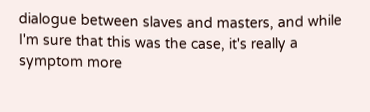dialogue between slaves and masters, and while I'm sure that this was the case, it's really a symptom more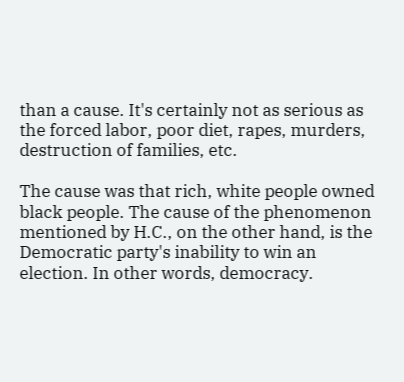than a cause. It's certainly not as serious as the forced labor, poor diet, rapes, murders, destruction of families, etc.

The cause was that rich, white people owned black people. The cause of the phenomenon mentioned by H.C., on the other hand, is the Democratic party's inability to win an election. In other words, democracy.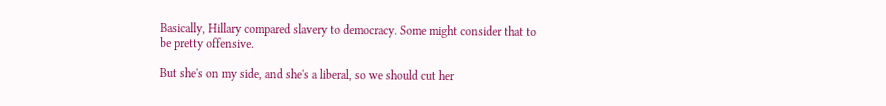Basically, Hillary compared slavery to democracy. Some might consider that to be pretty offensive.

But she's on my side, and she's a liberal, so we should cut her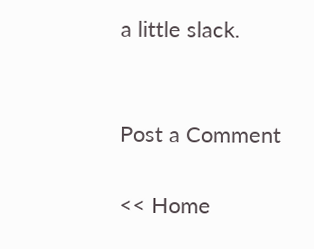a little slack.


Post a Comment

<< Home